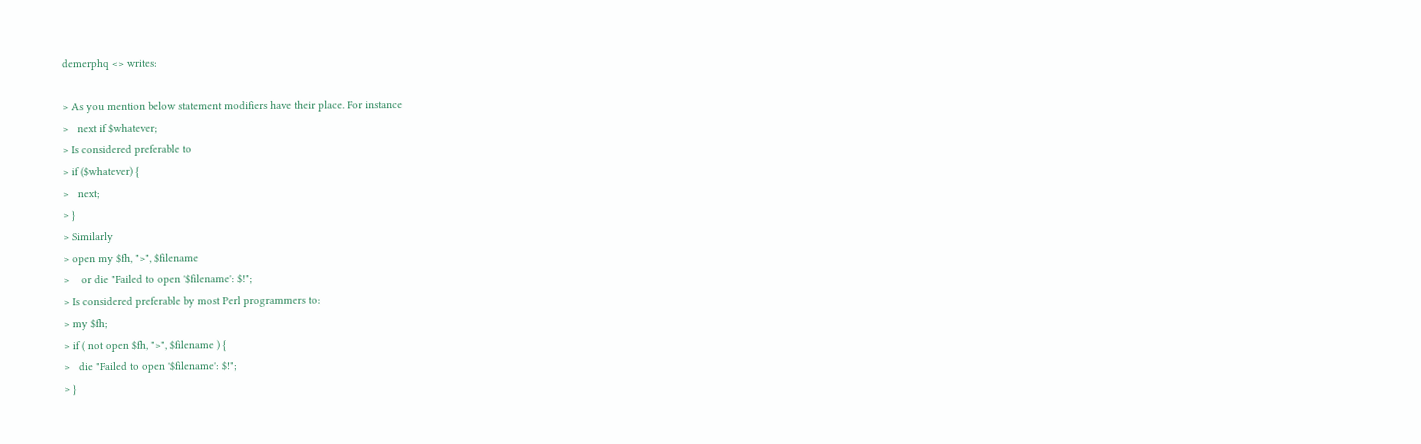demerphq <> writes:

> As you mention below statement modifiers have their place. For instance
>   next if $whatever;
> Is considered preferable to
> if ($whatever) {
>   next;
> }
> Similarly
> open my $fh, ">", $filename
>    or die "Failed to open '$filename': $!";
> Is considered preferable by most Perl programmers to:
> my $fh;
> if ( not open $fh, ">", $filename ) {
>   die "Failed to open '$filename': $!";
> }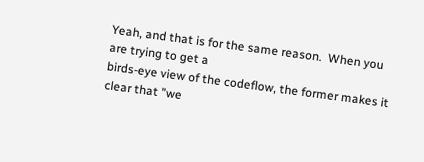Yeah, and that is for the same reason.  When you are trying to get a
birds-eye view of the codeflow, the former makes it clear that "we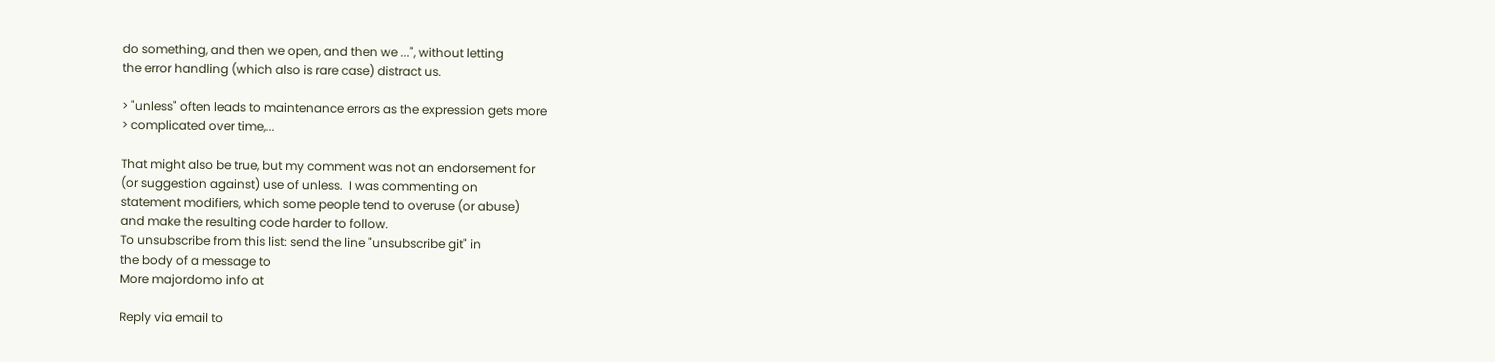do something, and then we open, and then we ...", without letting
the error handling (which also is rare case) distract us.

> "unless" often leads to maintenance errors as the expression gets more
> complicated over time,...

That might also be true, but my comment was not an endorsement for
(or suggestion against) use of unless.  I was commenting on
statement modifiers, which some people tend to overuse (or abuse)
and make the resulting code harder to follow.
To unsubscribe from this list: send the line "unsubscribe git" in
the body of a message to
More majordomo info at

Reply via email to